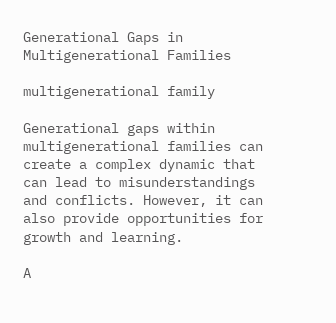Generational Gaps in Multigenerational Families

multigenerational family

Generational gaps within multigenerational families can create a complex dynamic that can lead to misunderstandings and conflicts. However, it can also provide opportunities for growth and learning.

A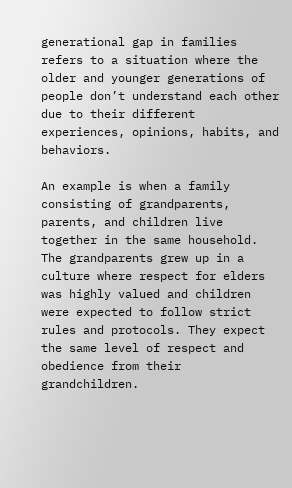generational gap in families refers to a situation where the older and younger generations of people don’t understand each other due to their different experiences, opinions, habits, and behaviors.

An example is when a family consisting of grandparents, parents, and children live together in the same household. The grandparents grew up in a culture where respect for elders was highly valued and children were expected to follow strict rules and protocols. They expect the same level of respect and obedience from their grandchildren.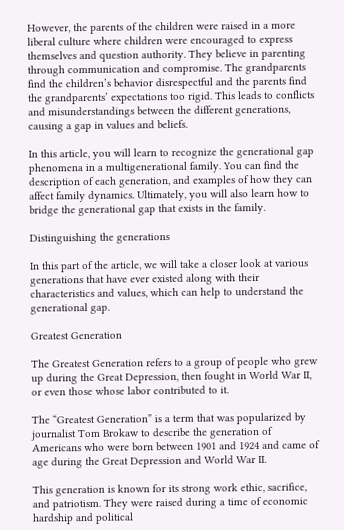However, the parents of the children were raised in a more liberal culture where children were encouraged to express themselves and question authority. They believe in parenting through communication and compromise. The grandparents find the children’s behavior disrespectful and the parents find the grandparents’ expectations too rigid. This leads to conflicts and misunderstandings between the different generations, causing a gap in values and beliefs.

In this article, you will learn to recognize the generational gap phenomena in a multigenerational family. You can find the description of each generation, and examples of how they can affect family dynamics. Ultimately, you will also learn how to bridge the generational gap that exists in the family.

Distinguishing the generations

In this part of the article, we will take a closer look at various generations that have ever existed along with their characteristics and values, which can help to understand the generational gap.

Greatest Generation

The Greatest Generation refers to a group of people who grew up during the Great Depression, then fought in World War II, or even those whose labor contributed to it.

The “Greatest Generation” is a term that was popularized by journalist Tom Brokaw to describe the generation of Americans who were born between 1901 and 1924 and came of age during the Great Depression and World War II.

This generation is known for its strong work ethic, sacrifice, and patriotism. They were raised during a time of economic hardship and political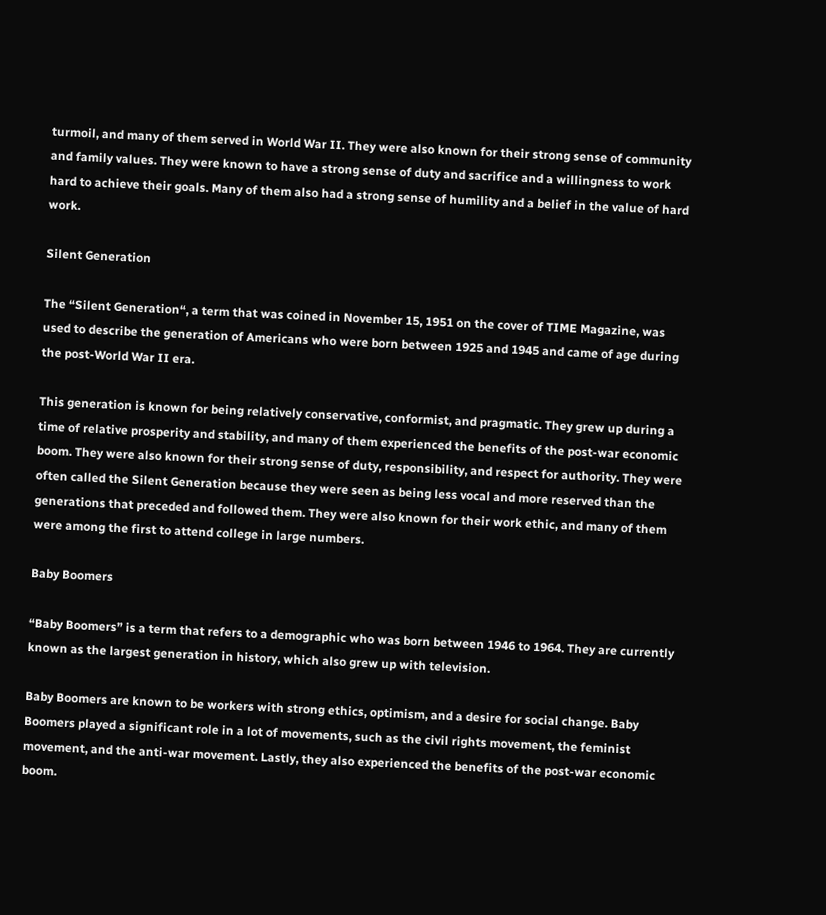turmoil, and many of them served in World War II. They were also known for their strong sense of community and family values. They were known to have a strong sense of duty and sacrifice and a willingness to work hard to achieve their goals. Many of them also had a strong sense of humility and a belief in the value of hard work.

Silent Generation

The “Silent Generation“, a term that was coined in November 15, 1951 on the cover of TIME Magazine, was used to describe the generation of Americans who were born between 1925 and 1945 and came of age during the post-World War II era.

This generation is known for being relatively conservative, conformist, and pragmatic. They grew up during a time of relative prosperity and stability, and many of them experienced the benefits of the post-war economic boom. They were also known for their strong sense of duty, responsibility, and respect for authority. They were often called the Silent Generation because they were seen as being less vocal and more reserved than the generations that preceded and followed them. They were also known for their work ethic, and many of them were among the first to attend college in large numbers.

Baby Boomers

“Baby Boomers” is a term that refers to a demographic who was born between 1946 to 1964. They are currently known as the largest generation in history, which also grew up with television.

Baby Boomers are known to be workers with strong ethics, optimism, and a desire for social change. Baby Boomers played a significant role in a lot of movements, such as the civil rights movement, the feminist movement, and the anti-war movement. Lastly, they also experienced the benefits of the post-war economic boom.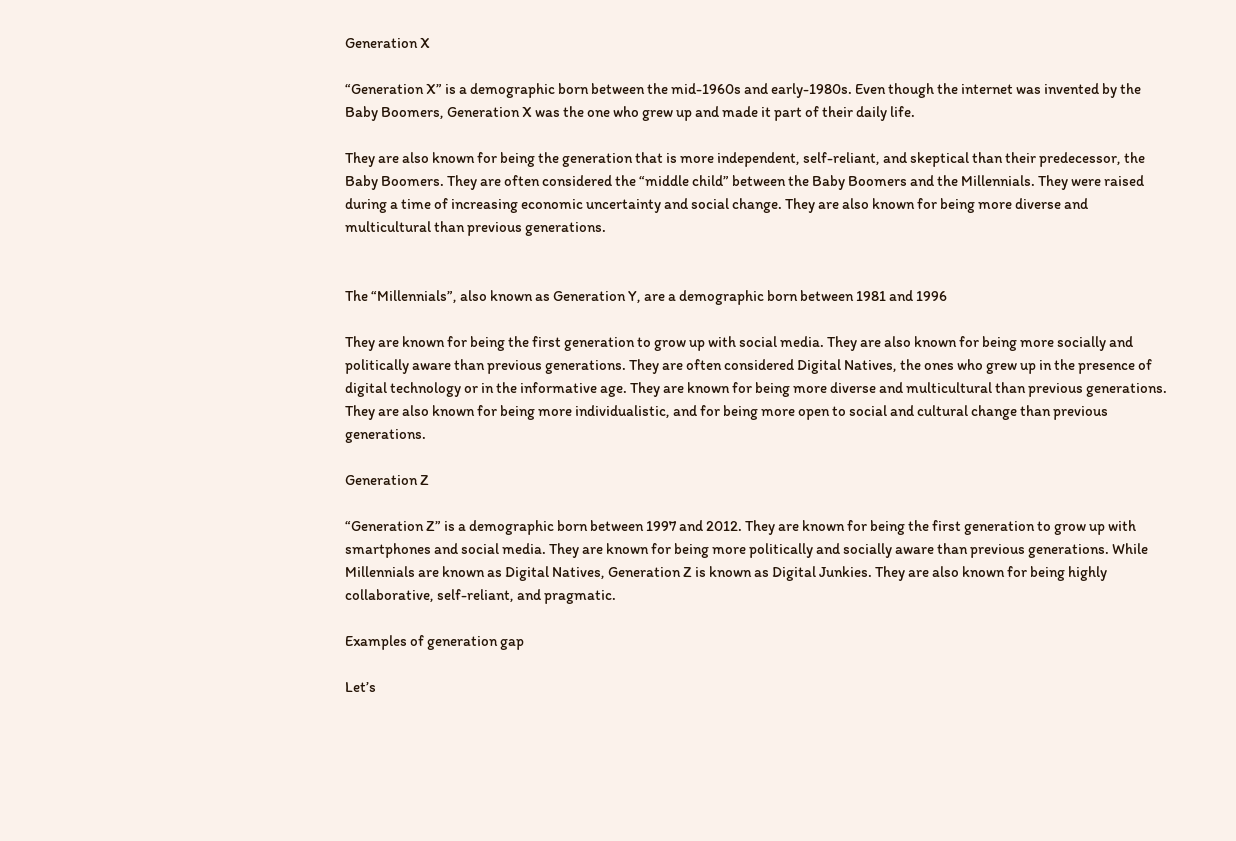Generation X

“Generation X” is a demographic born between the mid-1960s and early-1980s. Even though the internet was invented by the Baby Boomers, Generation X was the one who grew up and made it part of their daily life.

They are also known for being the generation that is more independent, self-reliant, and skeptical than their predecessor, the Baby Boomers. They are often considered the “middle child” between the Baby Boomers and the Millennials. They were raised during a time of increasing economic uncertainty and social change. They are also known for being more diverse and multicultural than previous generations.


The “Millennials”, also known as Generation Y, are a demographic born between 1981 and 1996

They are known for being the first generation to grow up with social media. They are also known for being more socially and politically aware than previous generations. They are often considered Digital Natives, the ones who grew up in the presence of digital technology or in the informative age. They are known for being more diverse and multicultural than previous generations. They are also known for being more individualistic, and for being more open to social and cultural change than previous generations.

Generation Z

“Generation Z” is a demographic born between 1997 and 2012. They are known for being the first generation to grow up with smartphones and social media. They are known for being more politically and socially aware than previous generations. While Millennials are known as Digital Natives, Generation Z is known as Digital Junkies. They are also known for being highly collaborative, self-reliant, and pragmatic.

Examples of generation gap

Let’s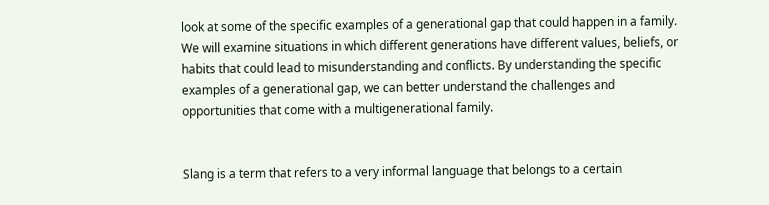look at some of the specific examples of a generational gap that could happen in a family. We will examine situations in which different generations have different values, beliefs, or habits that could lead to misunderstanding and conflicts. By understanding the specific examples of a generational gap, we can better understand the challenges and opportunities that come with a multigenerational family.


Slang is a term that refers to a very informal language that belongs to a certain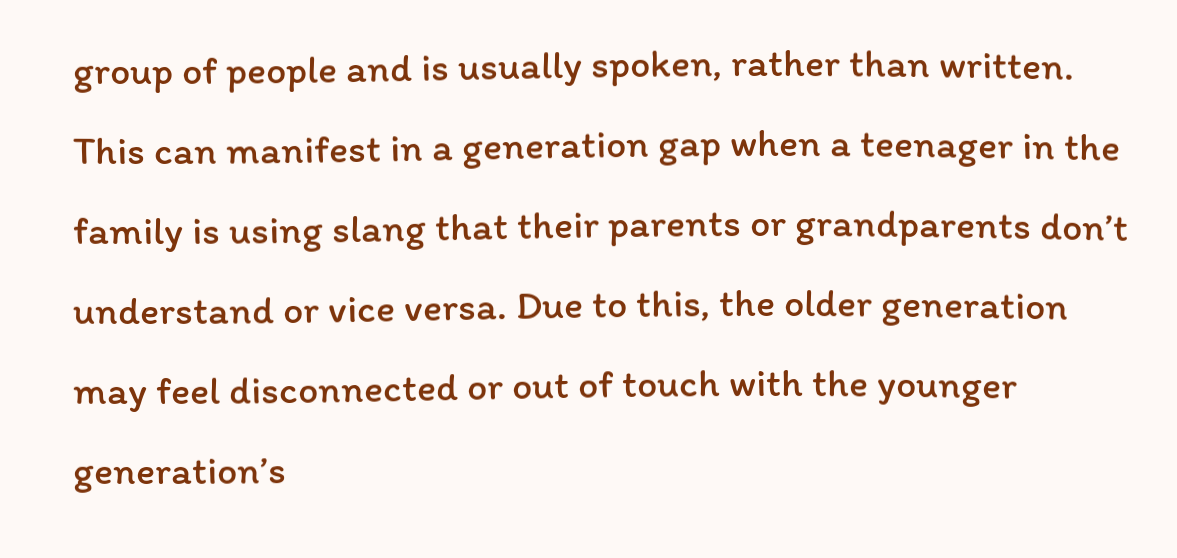group of people and is usually spoken, rather than written. This can manifest in a generation gap when a teenager in the family is using slang that their parents or grandparents don’t understand or vice versa. Due to this, the older generation may feel disconnected or out of touch with the younger generation’s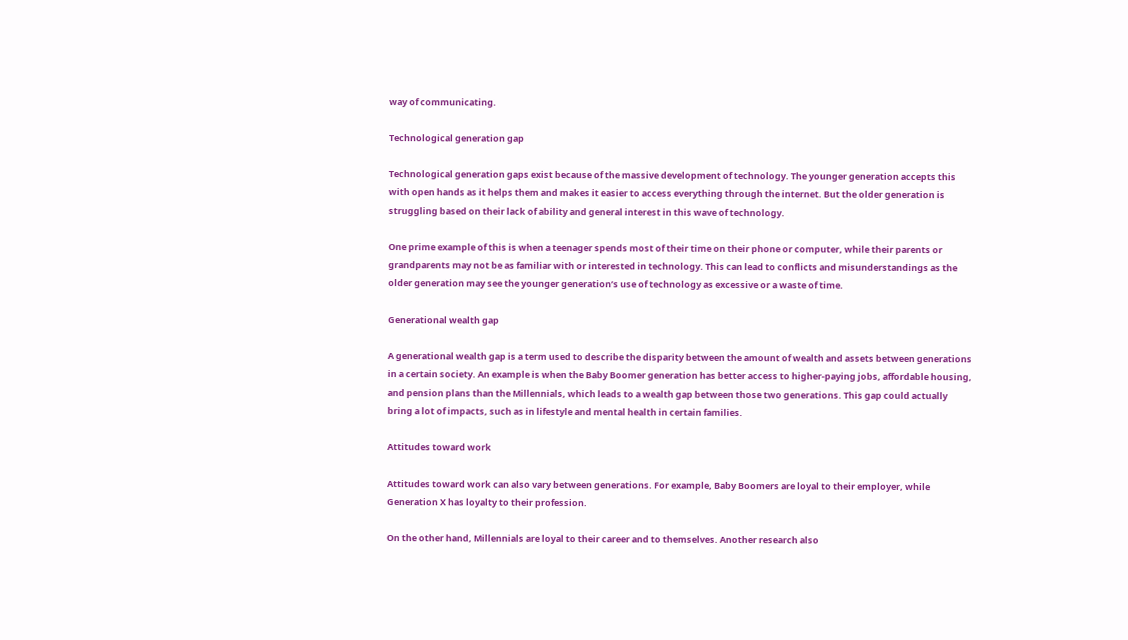way of communicating.

Technological generation gap

Technological generation gaps exist because of the massive development of technology. The younger generation accepts this with open hands as it helps them and makes it easier to access everything through the internet. But the older generation is struggling based on their lack of ability and general interest in this wave of technology.

One prime example of this is when a teenager spends most of their time on their phone or computer, while their parents or grandparents may not be as familiar with or interested in technology. This can lead to conflicts and misunderstandings as the older generation may see the younger generation’s use of technology as excessive or a waste of time.

Generational wealth gap

A generational wealth gap is a term used to describe the disparity between the amount of wealth and assets between generations in a certain society. An example is when the Baby Boomer generation has better access to higher-paying jobs, affordable housing, and pension plans than the Millennials, which leads to a wealth gap between those two generations. This gap could actually bring a lot of impacts, such as in lifestyle and mental health in certain families.

Attitudes toward work

Attitudes toward work can also vary between generations. For example, Baby Boomers are loyal to their employer, while Generation X has loyalty to their profession.

On the other hand, Millennials are loyal to their career and to themselves. Another research also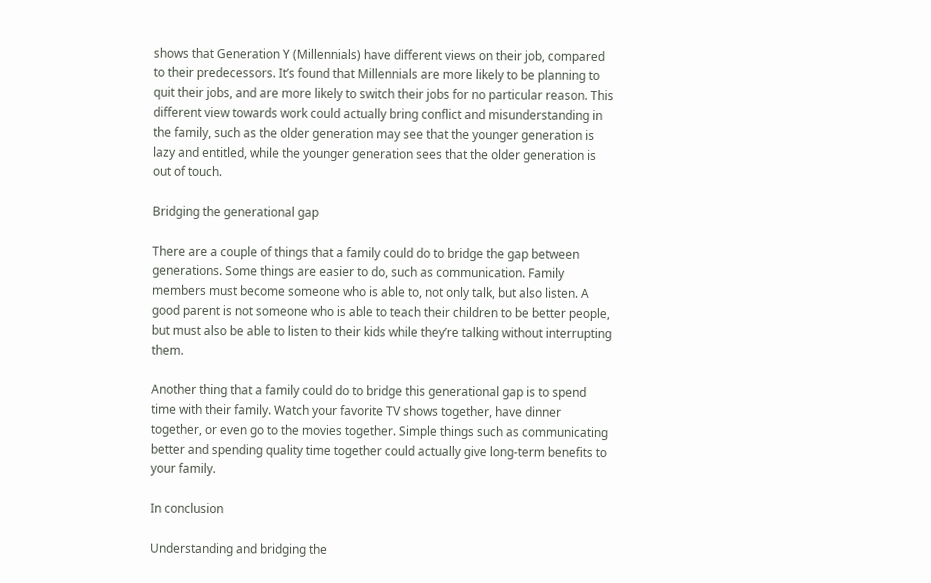shows that Generation Y (Millennials) have different views on their job, compared to their predecessors. It’s found that Millennials are more likely to be planning to quit their jobs, and are more likely to switch their jobs for no particular reason. This different view towards work could actually bring conflict and misunderstanding in the family, such as the older generation may see that the younger generation is lazy and entitled, while the younger generation sees that the older generation is out of touch.

Bridging the generational gap

There are a couple of things that a family could do to bridge the gap between generations. Some things are easier to do, such as communication. Family members must become someone who is able to, not only talk, but also listen. A good parent is not someone who is able to teach their children to be better people, but must also be able to listen to their kids while they’re talking without interrupting them.

Another thing that a family could do to bridge this generational gap is to spend time with their family. Watch your favorite TV shows together, have dinner together, or even go to the movies together. Simple things such as communicating better and spending quality time together could actually give long-term benefits to your family.

In conclusion

Understanding and bridging the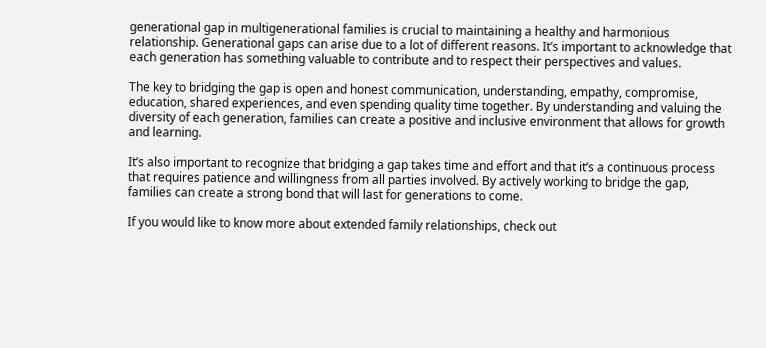generational gap in multigenerational families is crucial to maintaining a healthy and harmonious relationship. Generational gaps can arise due to a lot of different reasons. It’s important to acknowledge that each generation has something valuable to contribute and to respect their perspectives and values.

The key to bridging the gap is open and honest communication, understanding, empathy, compromise, education, shared experiences, and even spending quality time together. By understanding and valuing the diversity of each generation, families can create a positive and inclusive environment that allows for growth and learning.

It’s also important to recognize that bridging a gap takes time and effort and that it’s a continuous process that requires patience and willingness from all parties involved. By actively working to bridge the gap, families can create a strong bond that will last for generations to come.

If you would like to know more about extended family relationships, check out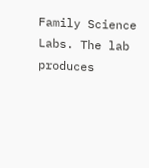Family Science Labs. The lab produces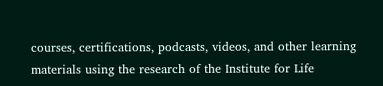courses, certifications, podcasts, videos, and other learning materials using the research of the Institute for Life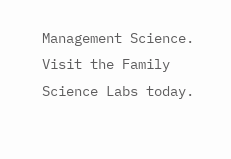Management Science. Visit the Family Science Labs today.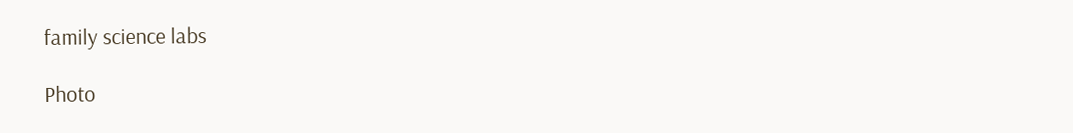family science labs

Photo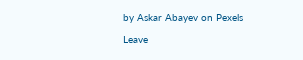by Askar Abayev on Pexels

Leave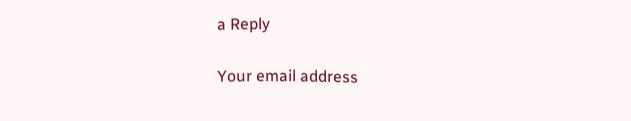a Reply

Your email address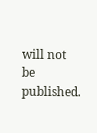will not be published.